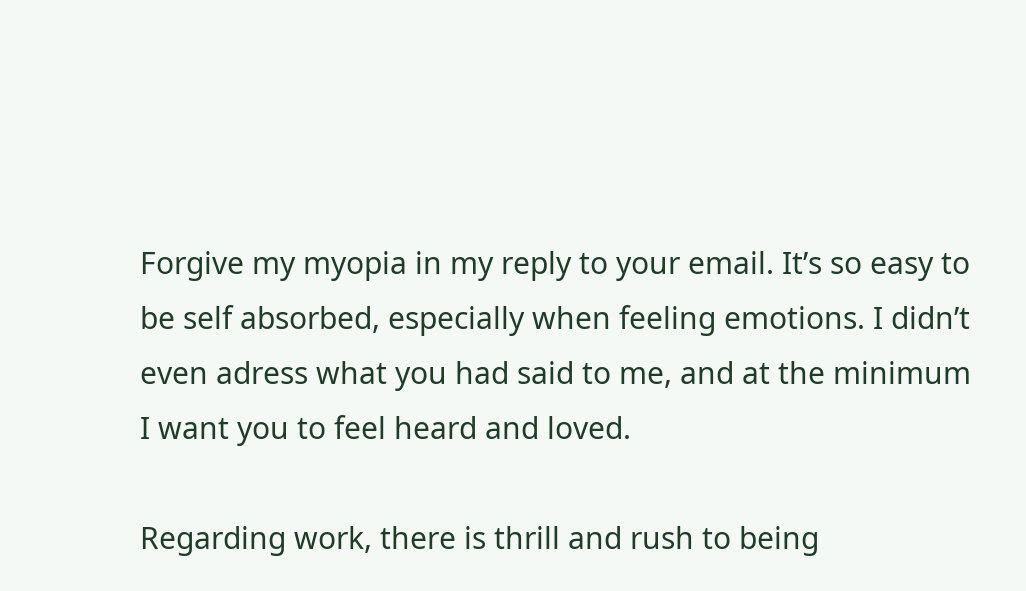Forgive my myopia in my reply to your email. It’s so easy to be self absorbed, especially when feeling emotions. I didn’t even adress what you had said to me, and at the minimum I want you to feel heard and loved.

Regarding work, there is thrill and rush to being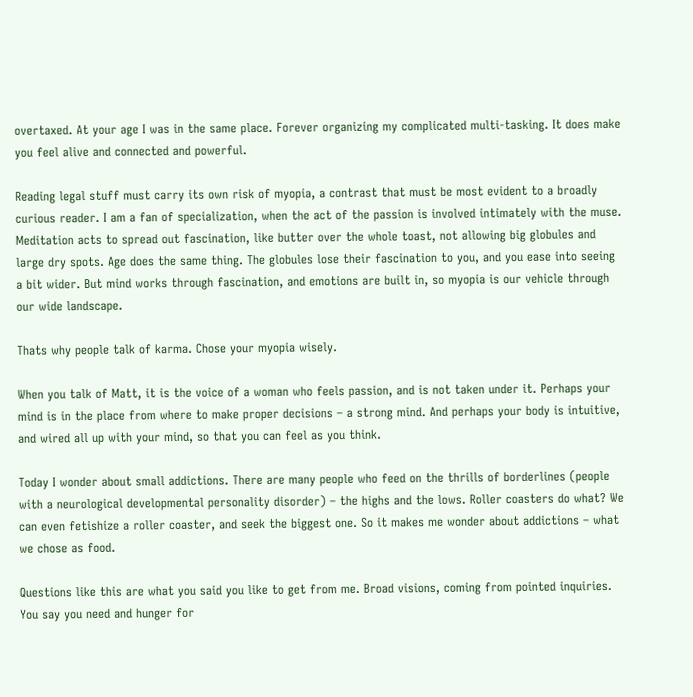overtaxed. At your age I was in the same place. Forever organizing my complicated multi-tasking. It does make you feel alive and connected and powerful.

Reading legal stuff must carry its own risk of myopia, a contrast that must be most evident to a broadly curious reader. I am a fan of specialization, when the act of the passion is involved intimately with the muse. Meditation acts to spread out fascination, like butter over the whole toast, not allowing big globules and large dry spots. Age does the same thing. The globules lose their fascination to you, and you ease into seeing a bit wider. But mind works through fascination, and emotions are built in, so myopia is our vehicle through our wide landscape.

Thats why people talk of karma. Chose your myopia wisely.

When you talk of Matt, it is the voice of a woman who feels passion, and is not taken under it. Perhaps your mind is in the place from where to make proper decisions – a strong mind. And perhaps your body is intuitive, and wired all up with your mind, so that you can feel as you think.

Today I wonder about small addictions. There are many people who feed on the thrills of borderlines (people with a neurological developmental personality disorder) – the highs and the lows. Roller coasters do what? We can even fetishize a roller coaster, and seek the biggest one. So it makes me wonder about addictions – what we chose as food.

Questions like this are what you said you like to get from me. Broad visions, coming from pointed inquiries. You say you need and hunger for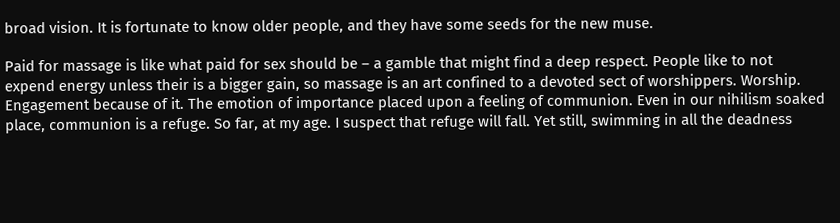broad vision. It is fortunate to know older people, and they have some seeds for the new muse.

Paid for massage is like what paid for sex should be – a gamble that might find a deep respect. People like to not expend energy unless their is a bigger gain, so massage is an art confined to a devoted sect of worshippers. Worship. Engagement because of it. The emotion of importance placed upon a feeling of communion. Even in our nihilism soaked place, communion is a refuge. So far, at my age. I suspect that refuge will fall. Yet still, swimming in all the deadness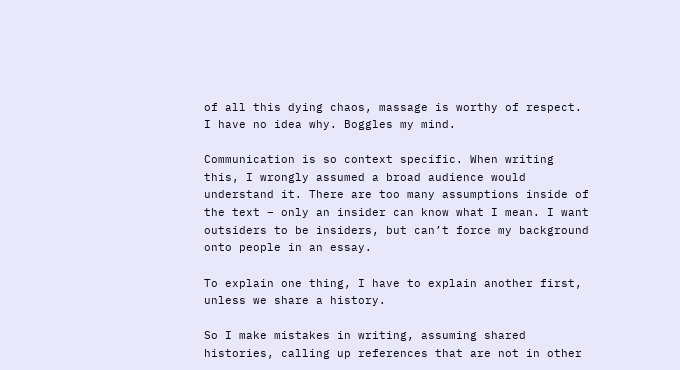of all this dying chaos, massage is worthy of respect. I have no idea why. Boggles my mind.

Communication is so context specific. When writing this, I wrongly assumed a broad audience would understand it. There are too many assumptions inside of the text – only an insider can know what I mean. I want outsiders to be insiders, but can’t force my background onto people in an essay.

To explain one thing, I have to explain another first, unless we share a history.

So I make mistakes in writing, assuming shared histories, calling up references that are not in other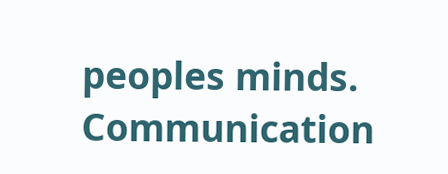peoples minds. Communication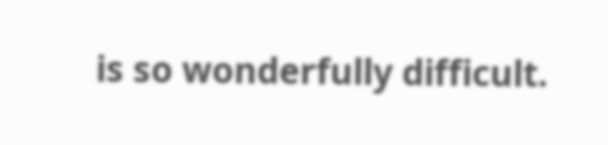is so wonderfully difficult.